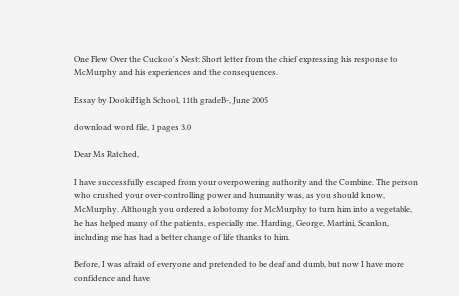One Flew Over the Cuckoo's Nest: Short letter from the chief expressing his response to McMurphy and his experiences and the consequences.

Essay by DookiHigh School, 11th gradeB-, June 2005

download word file, 1 pages 3.0

Dear Ms Ratched,

I have successfully escaped from your overpowering authority and the Combine. The person who crushed your over-controlling power and humanity was, as you should know, McMurphy. Although you ordered a lobotomy for McMurphy to turn him into a vegetable, he has helped many of the patients, especially me. Harding, George, Martini, Scanlon, including me has had a better change of life thanks to him.

Before, I was afraid of everyone and pretended to be deaf and dumb, but now I have more confidence and have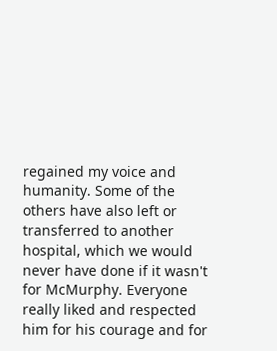regained my voice and humanity. Some of the others have also left or transferred to another hospital, which we would never have done if it wasn't for McMurphy. Everyone really liked and respected him for his courage and for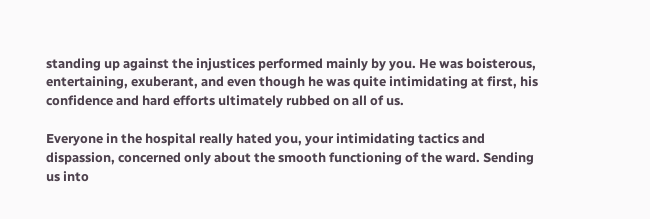standing up against the injustices performed mainly by you. He was boisterous, entertaining, exuberant, and even though he was quite intimidating at first, his confidence and hard efforts ultimately rubbed on all of us.

Everyone in the hospital really hated you, your intimidating tactics and dispassion, concerned only about the smooth functioning of the ward. Sending us into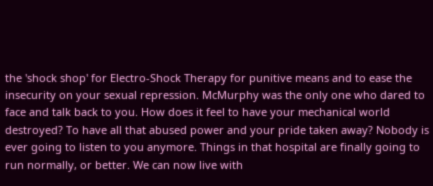the 'shock shop' for Electro-Shock Therapy for punitive means and to ease the insecurity on your sexual repression. McMurphy was the only one who dared to face and talk back to you. How does it feel to have your mechanical world destroyed? To have all that abused power and your pride taken away? Nobody is ever going to listen to you anymore. Things in that hospital are finally going to run normally, or better. We can now live with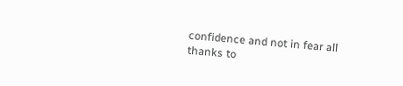confidence and not in fear all thanks to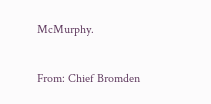McMurphy.

From: Chief Bromden